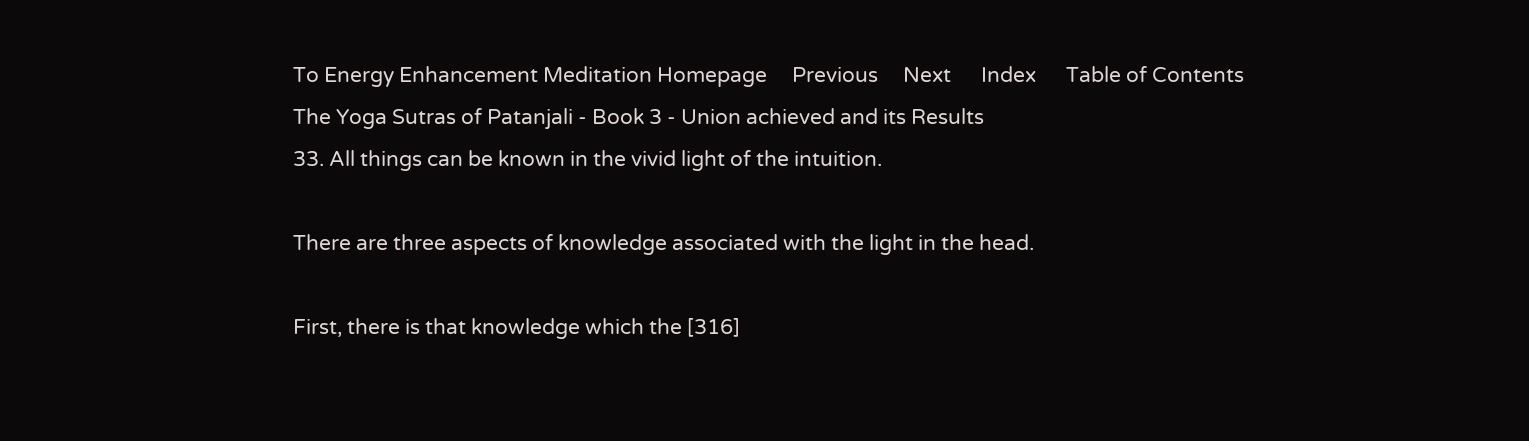To Energy Enhancement Meditation Homepage     Previous     Next      Index      Table of Contents
The Yoga Sutras of Patanjali - Book 3 - Union achieved and its Results
33. All things can be known in the vivid light of the intuition.

There are three aspects of knowledge associated with the light in the head.

First, there is that knowledge which the [316]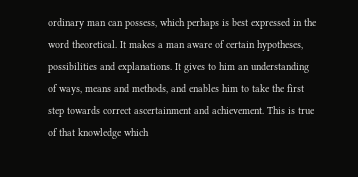ordinary man can possess, which perhaps is best expressed in the word theoretical. It makes a man aware of certain hypotheses, possibilities and explanations. It gives to him an understanding of ways, means and methods, and enables him to take the first step towards correct ascertainment and achievement. This is true of that knowledge which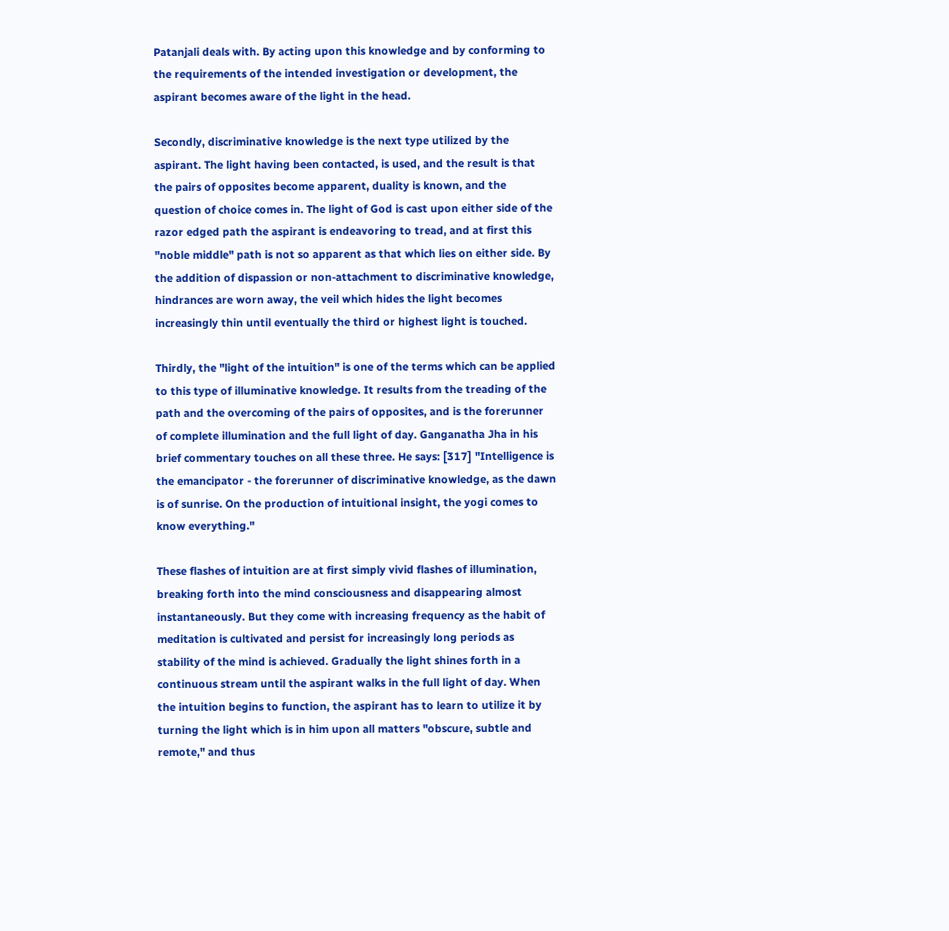Patanjali deals with. By acting upon this knowledge and by conforming to the requirements of the intended investigation or development, the aspirant becomes aware of the light in the head.

Secondly, discriminative knowledge is the next type utilized by the aspirant. The light having been contacted, is used, and the result is that the pairs of opposites become apparent, duality is known, and the question of choice comes in. The light of God is cast upon either side of the razor edged path the aspirant is endeavoring to tread, and at first this "noble middle" path is not so apparent as that which lies on either side. By the addition of dispassion or non-attachment to discriminative knowledge, hindrances are worn away, the veil which hides the light becomes increasingly thin until eventually the third or highest light is touched.

Thirdly, the "light of the intuition" is one of the terms which can be applied to this type of illuminative knowledge. It results from the treading of the path and the overcoming of the pairs of opposites, and is the forerunner of complete illumination and the full light of day. Ganganatha Jha in his brief commentary touches on all these three. He says: [317] "Intelligence is the emancipator - the forerunner of discriminative knowledge, as the dawn is of sunrise. On the production of intuitional insight, the yogi comes to know everything."

These flashes of intuition are at first simply vivid flashes of illumination, breaking forth into the mind consciousness and disappearing almost instantaneously. But they come with increasing frequency as the habit of meditation is cultivated and persist for increasingly long periods as stability of the mind is achieved. Gradually the light shines forth in a continuous stream until the aspirant walks in the full light of day. When the intuition begins to function, the aspirant has to learn to utilize it by turning the light which is in him upon all matters "obscure, subtle and remote," and thus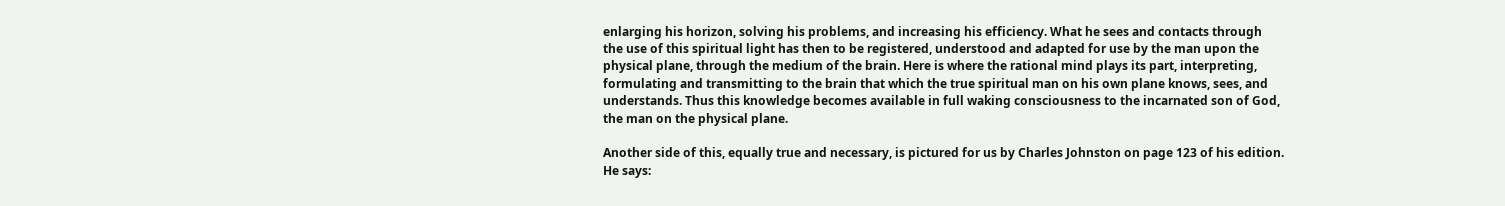enlarging his horizon, solving his problems, and increasing his efficiency. What he sees and contacts through the use of this spiritual light has then to be registered, understood and adapted for use by the man upon the physical plane, through the medium of the brain. Here is where the rational mind plays its part, interpreting, formulating and transmitting to the brain that which the true spiritual man on his own plane knows, sees, and understands. Thus this knowledge becomes available in full waking consciousness to the incarnated son of God, the man on the physical plane.

Another side of this, equally true and necessary, is pictured for us by Charles Johnston on page 123 of his edition. He says: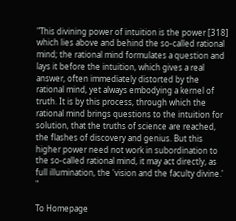"This divining power of intuition is the power [318] which lies above and behind the so-called rational mind; the rational mind formulates a question and lays it before the intuition, which gives a real answer, often immediately distorted by the rational mind, yet always embodying a kernel of truth. It is by this process, through which the rational mind brings questions to the intuition for solution, that the truths of science are reached, the flashes of discovery and genius. But this higher power need not work in subordination to the so-called rational mind, it may act directly, as full illumination, the 'vision and the faculty divine.' "

To Homepage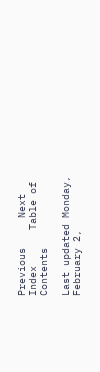Previous     Next      Index      Table of Contents

Last updated Monday, February 2,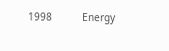1998          Energy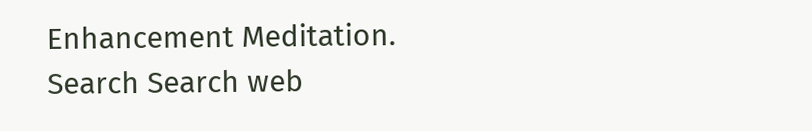Enhancement Meditation.
Search Search web